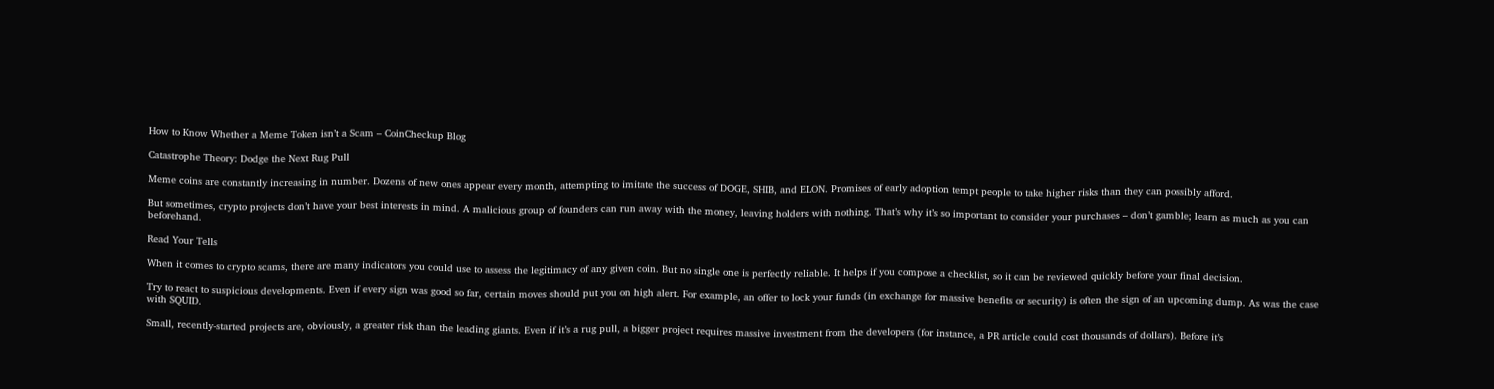How to Know Whether a Meme Token isn’t a Scam – CoinCheckup Blog

Catastrophe Theory: Dodge the Next Rug Pull

Meme coins are constantly increasing in number. Dozens of new ones appear every month, attempting to imitate the success of DOGE, SHIB, and ELON. Promises of early adoption tempt people to take higher risks than they can possibly afford.

But sometimes, crypto projects don’t have your best interests in mind. A malicious group of founders can run away with the money, leaving holders with nothing. That’s why it’s so important to consider your purchases – don’t gamble; learn as much as you can beforehand.

Read Your Tells

When it comes to crypto scams, there are many indicators you could use to assess the legitimacy of any given coin. But no single one is perfectly reliable. It helps if you compose a checklist, so it can be reviewed quickly before your final decision.

Try to react to suspicious developments. Even if every sign was good so far, certain moves should put you on high alert. For example, an offer to lock your funds (in exchange for massive benefits or security) is often the sign of an upcoming dump. As was the case with SQUID.

Small, recently-started projects are, obviously, a greater risk than the leading giants. Even if it’s a rug pull, a bigger project requires massive investment from the developers (for instance, a PR article could cost thousands of dollars). Before it’s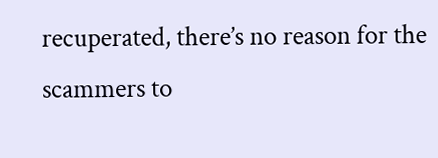recuperated, there’s no reason for the scammers to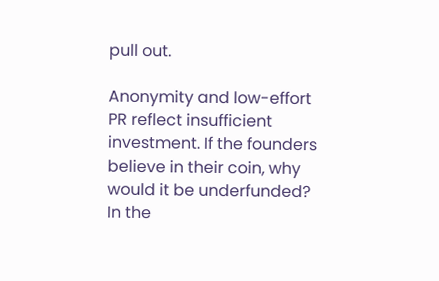pull out.

Anonymity and low-effort PR reflect insufficient investment. If the founders believe in their coin, why would it be underfunded? In the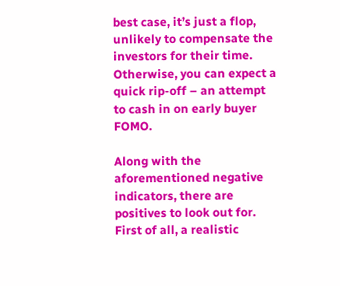best case, it’s just a flop, unlikely to compensate the investors for their time. Otherwise, you can expect a quick rip-off – an attempt to cash in on early buyer FOMO.

Along with the aforementioned negative indicators, there are positives to look out for. First of all, a realistic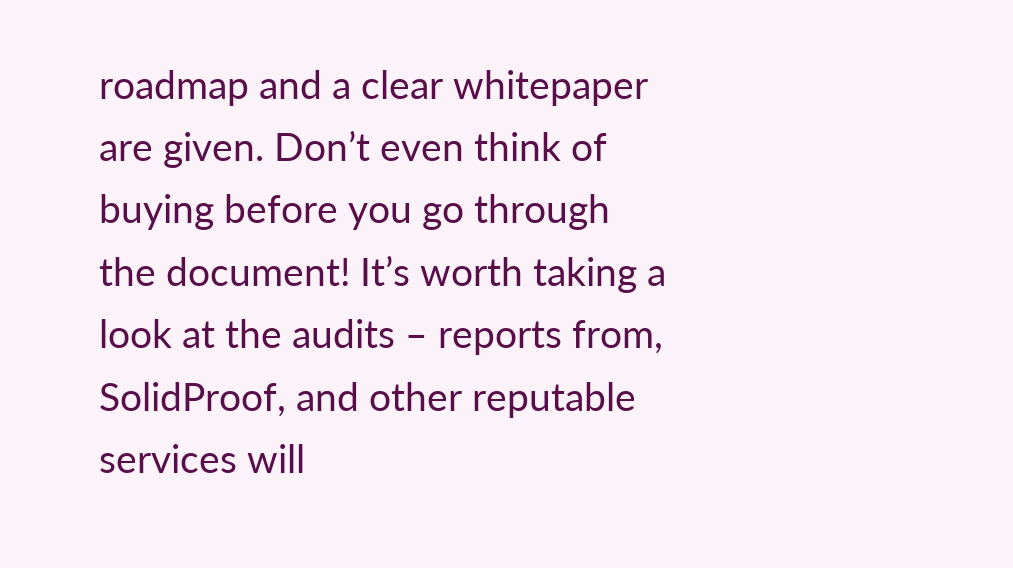roadmap and a clear whitepaper are given. Don’t even think of buying before you go through the document! It’s worth taking a look at the audits – reports from, SolidProof, and other reputable services will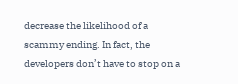decrease the likelihood of a scammy ending. In fact, the developers don’t have to stop on a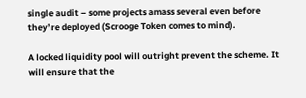single audit – some projects amass several even before they’re deployed (Scrooge Token comes to mind).

A locked liquidity pool will outright prevent the scheme. It will ensure that the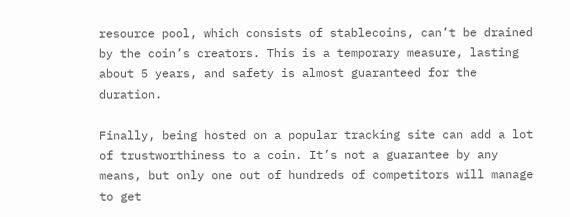resource pool, which consists of stablecoins, can’t be drained by the coin’s creators. This is a temporary measure, lasting about 5 years, and safety is almost guaranteed for the duration.

Finally, being hosted on a popular tracking site can add a lot of trustworthiness to a coin. It’s not a guarantee by any means, but only one out of hundreds of competitors will manage to get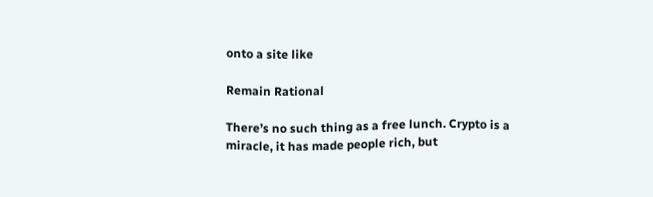onto a site like

Remain Rational

There’s no such thing as a free lunch. Crypto is a miracle, it has made people rich, but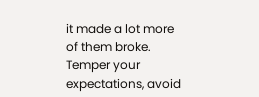it made a lot more of them broke. Temper your expectations, avoid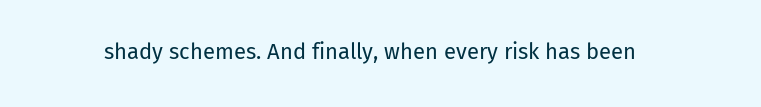shady schemes. And finally, when every risk has been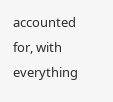accounted for, with everything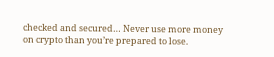checked and secured… Never use more money on crypto than you’re prepared to lose.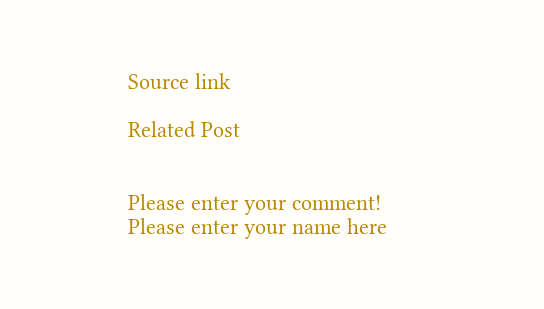Source link

Related Post


Please enter your comment!
Please enter your name here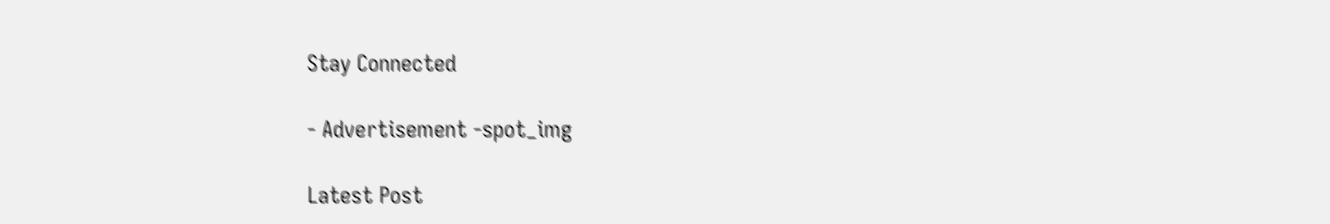Stay Connected

- Advertisement -spot_img

Latest Post